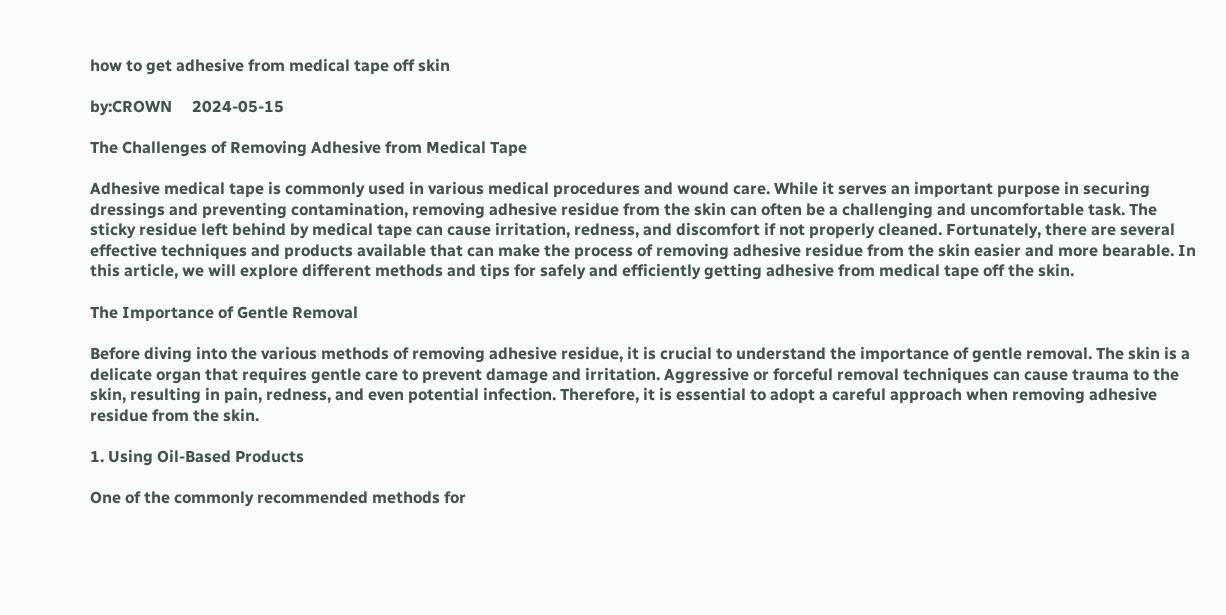how to get adhesive from medical tape off skin

by:CROWN     2024-05-15

The Challenges of Removing Adhesive from Medical Tape

Adhesive medical tape is commonly used in various medical procedures and wound care. While it serves an important purpose in securing dressings and preventing contamination, removing adhesive residue from the skin can often be a challenging and uncomfortable task. The sticky residue left behind by medical tape can cause irritation, redness, and discomfort if not properly cleaned. Fortunately, there are several effective techniques and products available that can make the process of removing adhesive residue from the skin easier and more bearable. In this article, we will explore different methods and tips for safely and efficiently getting adhesive from medical tape off the skin.

The Importance of Gentle Removal

Before diving into the various methods of removing adhesive residue, it is crucial to understand the importance of gentle removal. The skin is a delicate organ that requires gentle care to prevent damage and irritation. Aggressive or forceful removal techniques can cause trauma to the skin, resulting in pain, redness, and even potential infection. Therefore, it is essential to adopt a careful approach when removing adhesive residue from the skin.

1. Using Oil-Based Products

One of the commonly recommended methods for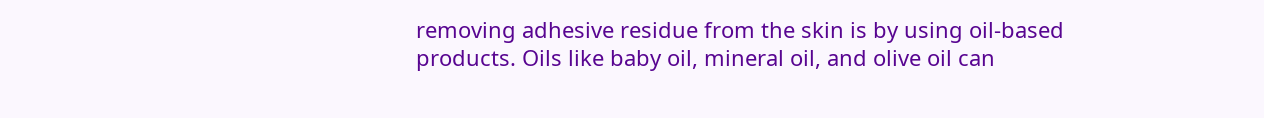removing adhesive residue from the skin is by using oil-based products. Oils like baby oil, mineral oil, and olive oil can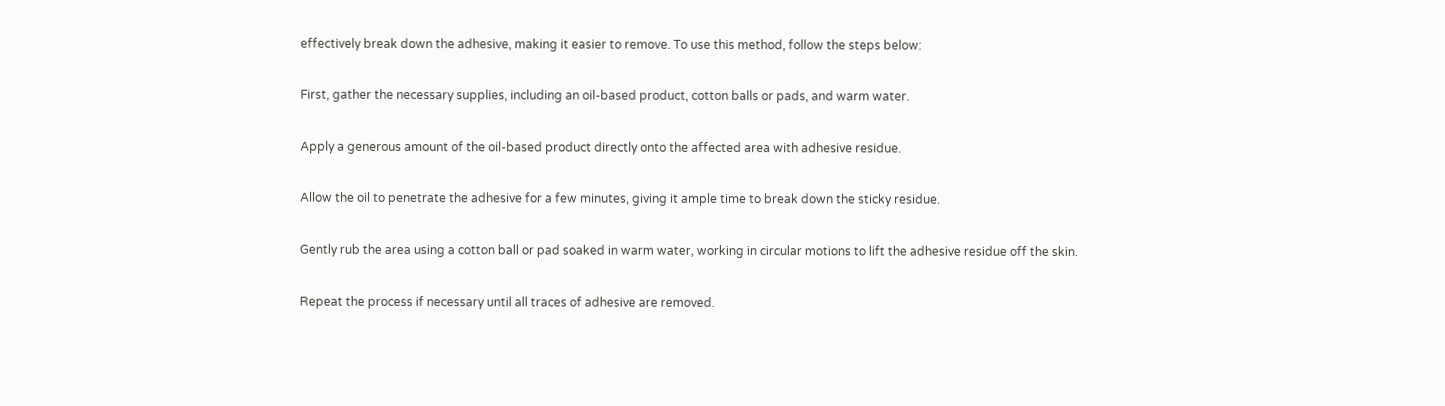effectively break down the adhesive, making it easier to remove. To use this method, follow the steps below:

First, gather the necessary supplies, including an oil-based product, cotton balls or pads, and warm water.

Apply a generous amount of the oil-based product directly onto the affected area with adhesive residue.

Allow the oil to penetrate the adhesive for a few minutes, giving it ample time to break down the sticky residue.

Gently rub the area using a cotton ball or pad soaked in warm water, working in circular motions to lift the adhesive residue off the skin.

Repeat the process if necessary until all traces of adhesive are removed.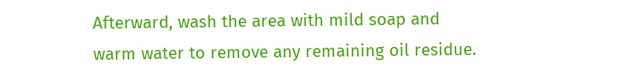Afterward, wash the area with mild soap and warm water to remove any remaining oil residue.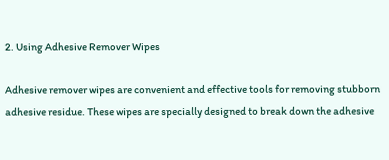2. Using Adhesive Remover Wipes

Adhesive remover wipes are convenient and effective tools for removing stubborn adhesive residue. These wipes are specially designed to break down the adhesive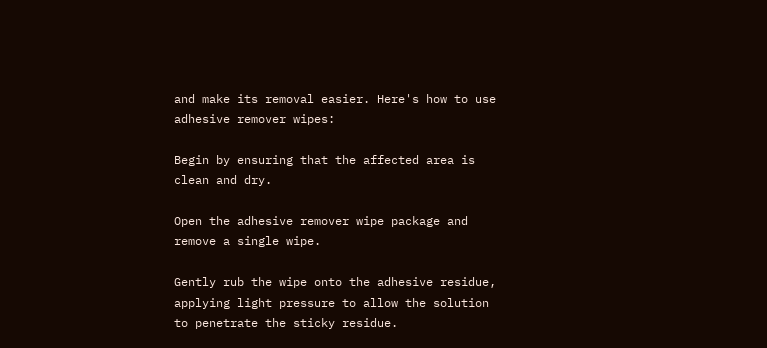and make its removal easier. Here's how to use adhesive remover wipes:

Begin by ensuring that the affected area is clean and dry.

Open the adhesive remover wipe package and remove a single wipe.

Gently rub the wipe onto the adhesive residue, applying light pressure to allow the solution to penetrate the sticky residue.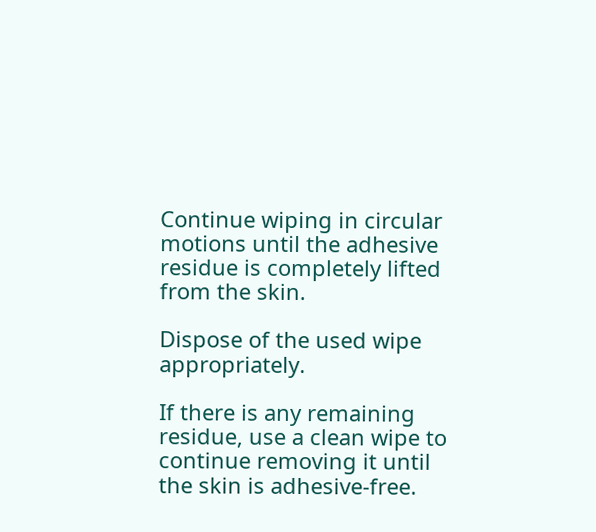Continue wiping in circular motions until the adhesive residue is completely lifted from the skin.

Dispose of the used wipe appropriately.

If there is any remaining residue, use a clean wipe to continue removing it until the skin is adhesive-free.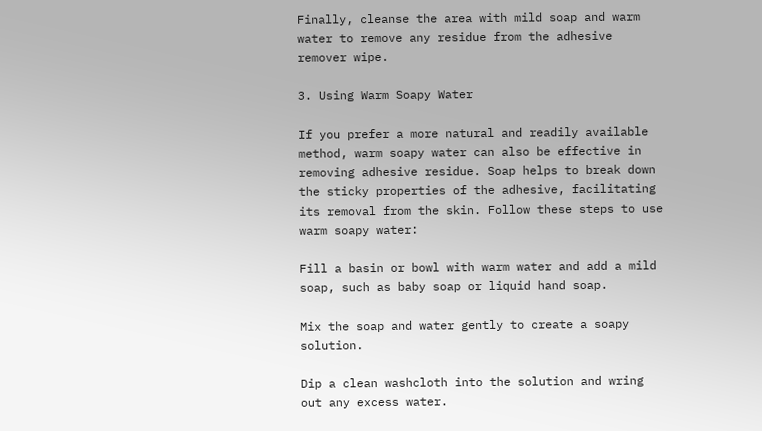Finally, cleanse the area with mild soap and warm water to remove any residue from the adhesive remover wipe.

3. Using Warm Soapy Water

If you prefer a more natural and readily available method, warm soapy water can also be effective in removing adhesive residue. Soap helps to break down the sticky properties of the adhesive, facilitating its removal from the skin. Follow these steps to use warm soapy water:

Fill a basin or bowl with warm water and add a mild soap, such as baby soap or liquid hand soap.

Mix the soap and water gently to create a soapy solution.

Dip a clean washcloth into the solution and wring out any excess water.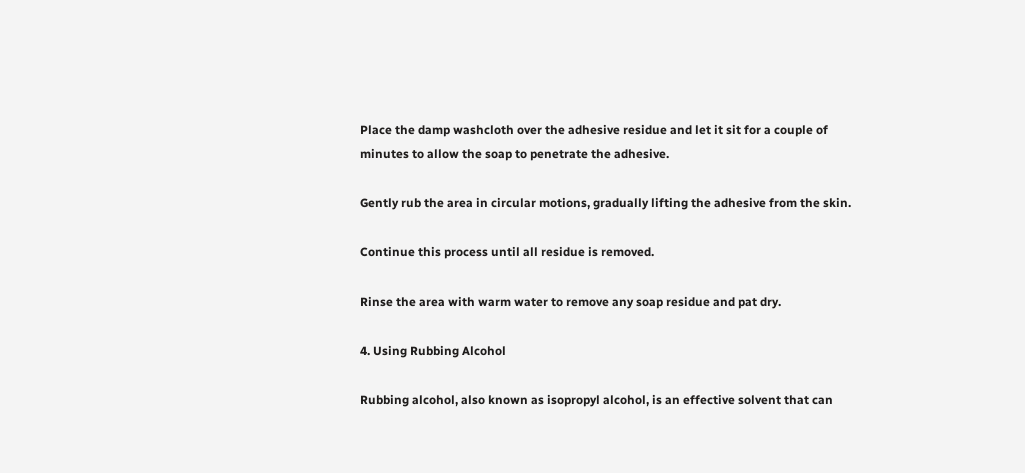Place the damp washcloth over the adhesive residue and let it sit for a couple of minutes to allow the soap to penetrate the adhesive.

Gently rub the area in circular motions, gradually lifting the adhesive from the skin.

Continue this process until all residue is removed.

Rinse the area with warm water to remove any soap residue and pat dry.

4. Using Rubbing Alcohol

Rubbing alcohol, also known as isopropyl alcohol, is an effective solvent that can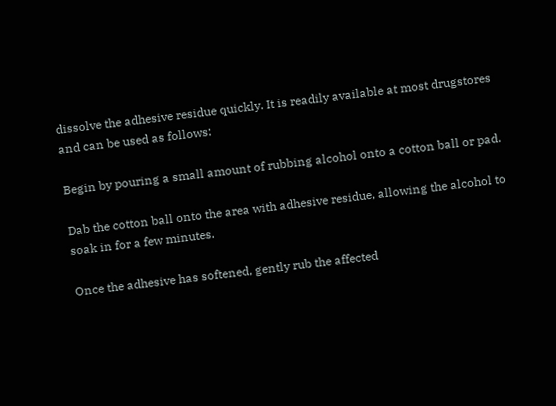dissolve the adhesive residue quickly. It is readily available at most drugstores and can be used as follows:

Begin by pouring a small amount of rubbing alcohol onto a cotton ball or pad.

Dab the cotton ball onto the area with adhesive residue, allowing the alcohol to soak in for a few minutes.

Once the adhesive has softened, gently rub the affected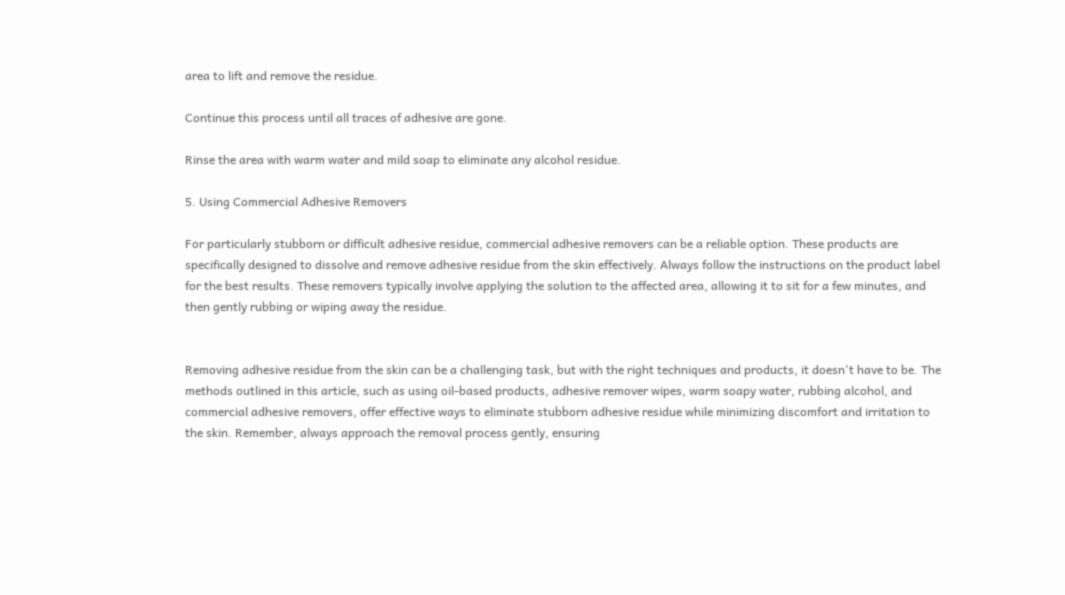area to lift and remove the residue.

Continue this process until all traces of adhesive are gone.

Rinse the area with warm water and mild soap to eliminate any alcohol residue.

5. Using Commercial Adhesive Removers

For particularly stubborn or difficult adhesive residue, commercial adhesive removers can be a reliable option. These products are specifically designed to dissolve and remove adhesive residue from the skin effectively. Always follow the instructions on the product label for the best results. These removers typically involve applying the solution to the affected area, allowing it to sit for a few minutes, and then gently rubbing or wiping away the residue.


Removing adhesive residue from the skin can be a challenging task, but with the right techniques and products, it doesn't have to be. The methods outlined in this article, such as using oil-based products, adhesive remover wipes, warm soapy water, rubbing alcohol, and commercial adhesive removers, offer effective ways to eliminate stubborn adhesive residue while minimizing discomfort and irritation to the skin. Remember, always approach the removal process gently, ensuring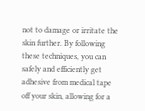not to damage or irritate the skin further. By following these techniques, you can safely and efficiently get adhesive from medical tape off your skin, allowing for a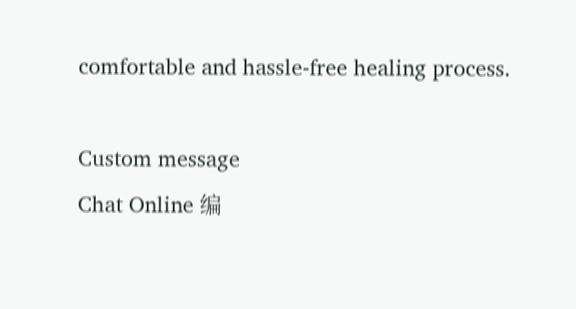comfortable and hassle-free healing process.

Custom message
Chat Online 编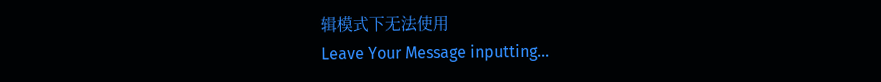辑模式下无法使用
Leave Your Message inputting...